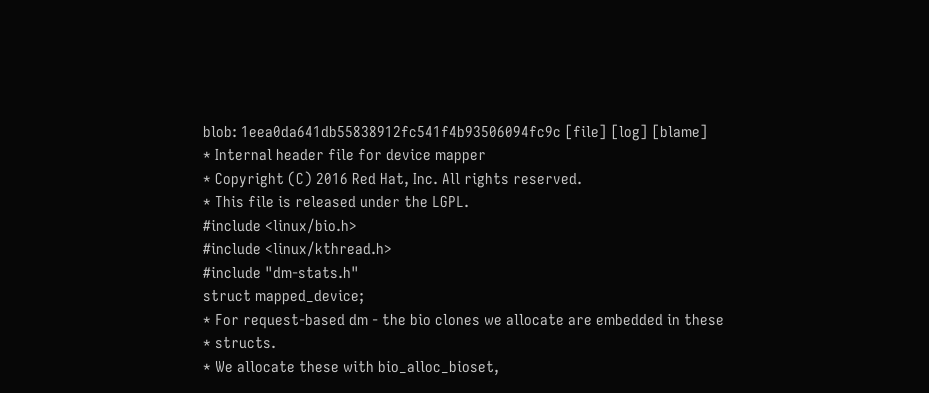blob: 1eea0da641db55838912fc541f4b93506094fc9c [file] [log] [blame]
* Internal header file for device mapper
* Copyright (C) 2016 Red Hat, Inc. All rights reserved.
* This file is released under the LGPL.
#include <linux/bio.h>
#include <linux/kthread.h>
#include "dm-stats.h"
struct mapped_device;
* For request-based dm - the bio clones we allocate are embedded in these
* structs.
* We allocate these with bio_alloc_bioset,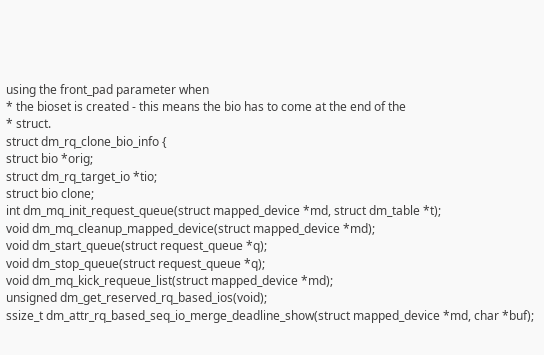using the front_pad parameter when
* the bioset is created - this means the bio has to come at the end of the
* struct.
struct dm_rq_clone_bio_info {
struct bio *orig;
struct dm_rq_target_io *tio;
struct bio clone;
int dm_mq_init_request_queue(struct mapped_device *md, struct dm_table *t);
void dm_mq_cleanup_mapped_device(struct mapped_device *md);
void dm_start_queue(struct request_queue *q);
void dm_stop_queue(struct request_queue *q);
void dm_mq_kick_requeue_list(struct mapped_device *md);
unsigned dm_get_reserved_rq_based_ios(void);
ssize_t dm_attr_rq_based_seq_io_merge_deadline_show(struct mapped_device *md, char *buf);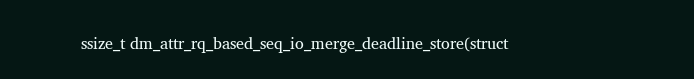ssize_t dm_attr_rq_based_seq_io_merge_deadline_store(struct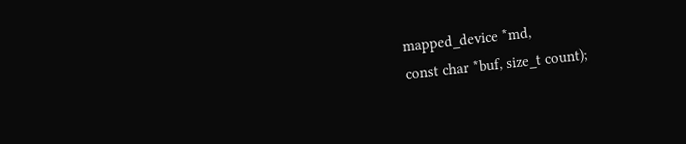mapped_device *md,
const char *buf, size_t count);